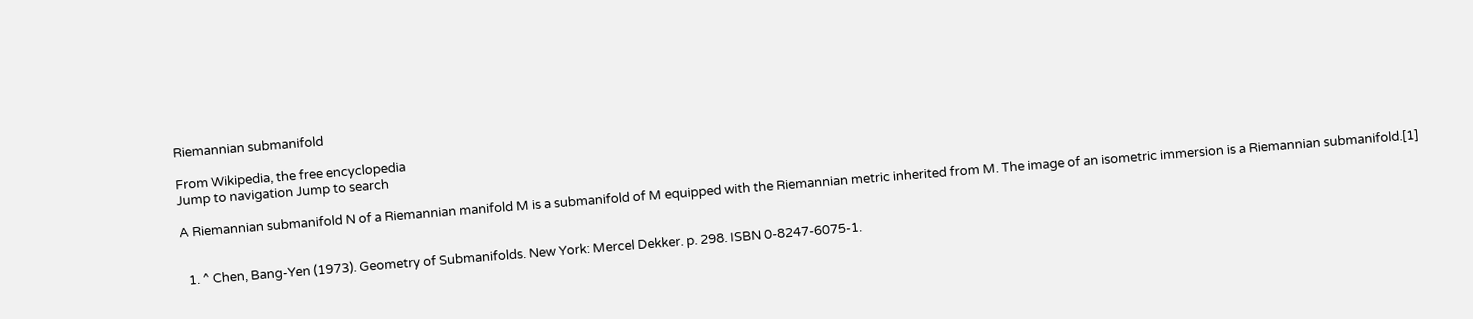Riemannian submanifold

From Wikipedia, the free encyclopedia
Jump to navigation Jump to search

A Riemannian submanifold N of a Riemannian manifold M is a submanifold of M equipped with the Riemannian metric inherited from M. The image of an isometric immersion is a Riemannian submanifold.[1]


  1. ^ Chen, Bang-Yen (1973). Geometry of Submanifolds. New York: Mercel Dekker. p. 298. ISBN 0-8247-6075-1.